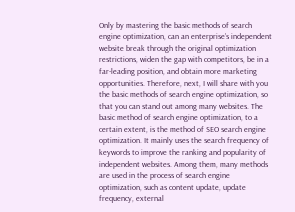Only by mastering the basic methods of search engine optimization, can an enterprise’s independent website break through the original optimization restrictions, widen the gap with competitors, be in a far-leading position, and obtain more marketing opportunities. Therefore, next, I will share with you the basic methods of search engine optimization, so that you can stand out among many websites. The basic method of search engine optimization, to a certain extent, is the method of SEO search engine optimization. It mainly uses the search frequency of keywords to improve the ranking and popularity of independent websites. Among them, many methods are used in the process of search engine optimization, such as content update, update frequency, external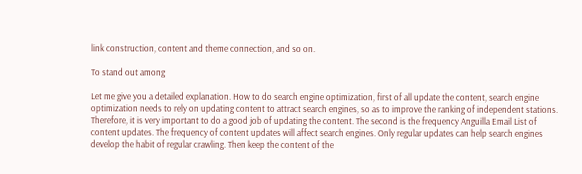link construction, content and theme connection, and so on.

To stand out among

Let me give you a detailed explanation. How to do search engine optimization, first of all update the content, search engine optimization needs to rely on updating content to attract search engines, so as to improve the ranking of independent stations. Therefore, it is very important to do a good job of updating the content. The second is the frequency Anguilla Email List of content updates. The frequency of content updates will affect search engines. Only regular updates can help search engines develop the habit of regular crawling. Then keep the content of the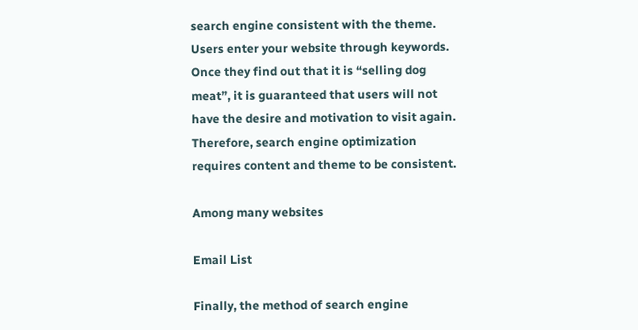search engine consistent with the theme. Users enter your website through keywords. Once they find out that it is “selling dog meat”, it is guaranteed that users will not have the desire and motivation to visit again. Therefore, search engine optimization requires content and theme to be consistent.

Among many websites

Email List

Finally, the method of search engine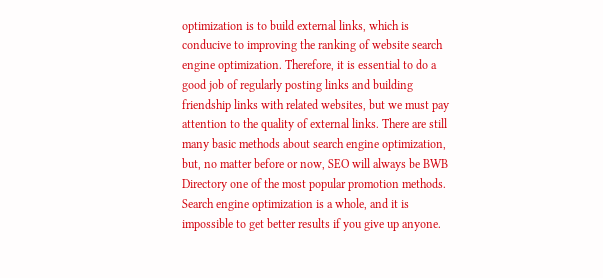optimization is to build external links, which is conducive to improving the ranking of website search engine optimization. Therefore, it is essential to do a good job of regularly posting links and building friendship links with related websites, but we must pay attention to the quality of external links. There are still many basic methods about search engine optimization, but, no matter before or now, SEO will always be BWB Directory one of the most popular promotion methods. Search engine optimization is a whole, and it is impossible to get better results if you give up anyone.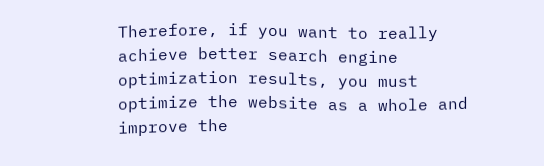Therefore, if you want to really achieve better search engine optimization results, you must optimize the website as a whole and improve the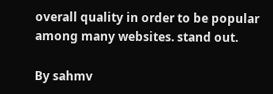overall quality in order to be popular among many websites. stand out.

By sahmv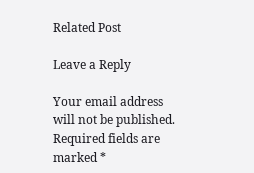Related Post

Leave a Reply

Your email address will not be published. Required fields are marked *